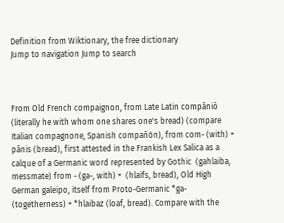Definition from Wiktionary, the free dictionary
Jump to navigation Jump to search



From Old French compaignon, from Late Latin compāniō (literally he with whom one shares one's bread) (compare Italian compagnone, Spanish compañón), from com- (with) + pānis (bread), first attested in the Frankish Lex Salica as a calque of a Germanic word represented by Gothic  (gahlaiba, messmate) from - (ga-, with) +  (hlaifs, bread), Old High German galeipo, itself from Proto-Germanic *ga- (togetherness) + *hlaibaz (loaf, bread). Compare with the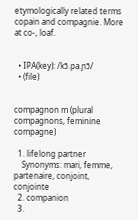etymologically related terms copain and compagnie. More at co-, loaf.


  • IPA(key): /kɔ̃.pa.ɲɔ̃/
  • (file)


compagnon m (plural compagnons, feminine compagne)

  1. lifelong partner
    Synonyms: mari, femme, partenaire, conjoint, conjointe
  2. companion
  3.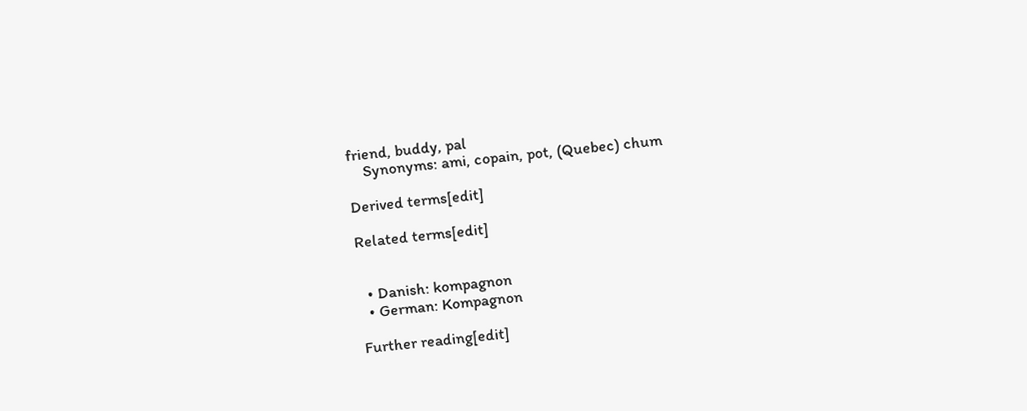friend, buddy, pal
    Synonyms: ami, copain, pot, (Quebec) chum

Derived terms[edit]

Related terms[edit]


  • Danish: kompagnon
  • German: Kompagnon

Further reading[edit]